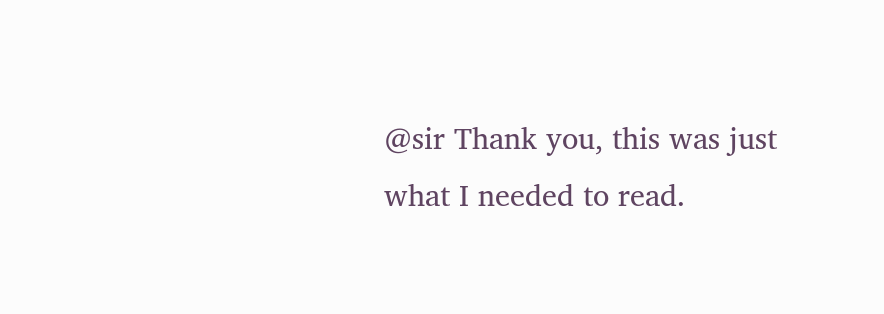@sir Thank you, this was just what I needed to read.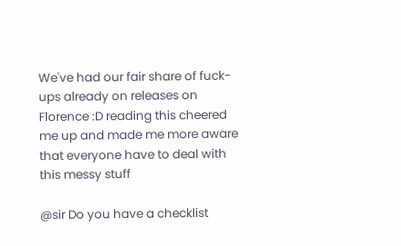We've had our fair share of fuck-ups already on releases on Florence :D reading this cheered me up and made me more aware that everyone have to deal with this messy stuff

@sir Do you have a checklist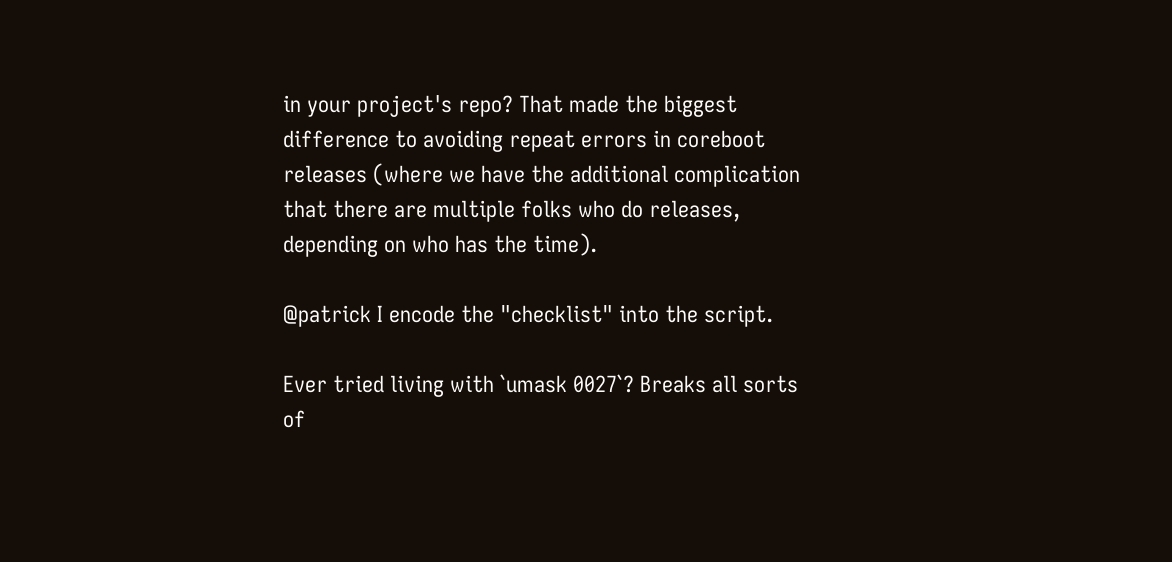in your project's repo? That made the biggest difference to avoiding repeat errors in coreboot releases (where we have the additional complication that there are multiple folks who do releases, depending on who has the time).

@patrick I encode the "checklist" into the script.

Ever tried living with `umask 0027`? Breaks all sorts of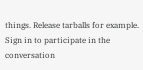things. Release tarballs for example.
Sign in to participate in the conversation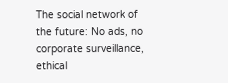The social network of the future: No ads, no corporate surveillance, ethical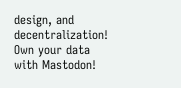design, and decentralization! Own your data with Mastodon!